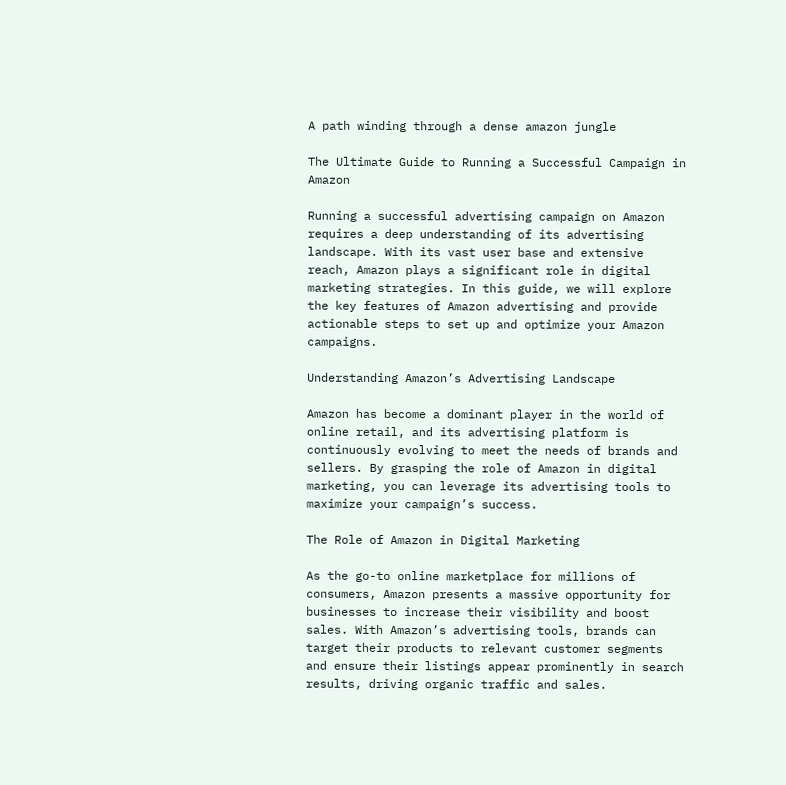A path winding through a dense amazon jungle

The Ultimate Guide to Running a Successful Campaign in Amazon

Running a successful advertising campaign on Amazon requires a deep understanding of its advertising landscape. With its vast user base and extensive reach, Amazon plays a significant role in digital marketing strategies. In this guide, we will explore the key features of Amazon advertising and provide actionable steps to set up and optimize your Amazon campaigns.

Understanding Amazon’s Advertising Landscape

Amazon has become a dominant player in the world of online retail, and its advertising platform is continuously evolving to meet the needs of brands and sellers. By grasping the role of Amazon in digital marketing, you can leverage its advertising tools to maximize your campaign’s success.

The Role of Amazon in Digital Marketing

As the go-to online marketplace for millions of consumers, Amazon presents a massive opportunity for businesses to increase their visibility and boost sales. With Amazon’s advertising tools, brands can target their products to relevant customer segments and ensure their listings appear prominently in search results, driving organic traffic and sales.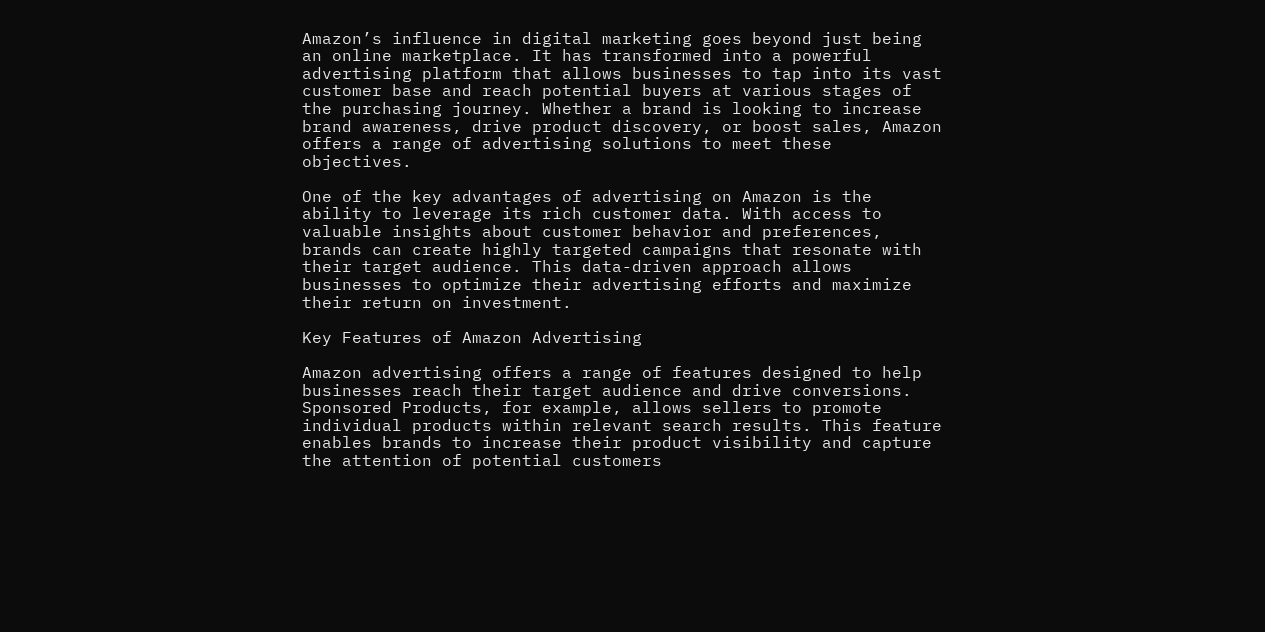Amazon’s influence in digital marketing goes beyond just being an online marketplace. It has transformed into a powerful advertising platform that allows businesses to tap into its vast customer base and reach potential buyers at various stages of the purchasing journey. Whether a brand is looking to increase brand awareness, drive product discovery, or boost sales, Amazon offers a range of advertising solutions to meet these objectives.

One of the key advantages of advertising on Amazon is the ability to leverage its rich customer data. With access to valuable insights about customer behavior and preferences, brands can create highly targeted campaigns that resonate with their target audience. This data-driven approach allows businesses to optimize their advertising efforts and maximize their return on investment.

Key Features of Amazon Advertising

Amazon advertising offers a range of features designed to help businesses reach their target audience and drive conversions. Sponsored Products, for example, allows sellers to promote individual products within relevant search results. This feature enables brands to increase their product visibility and capture the attention of potential customers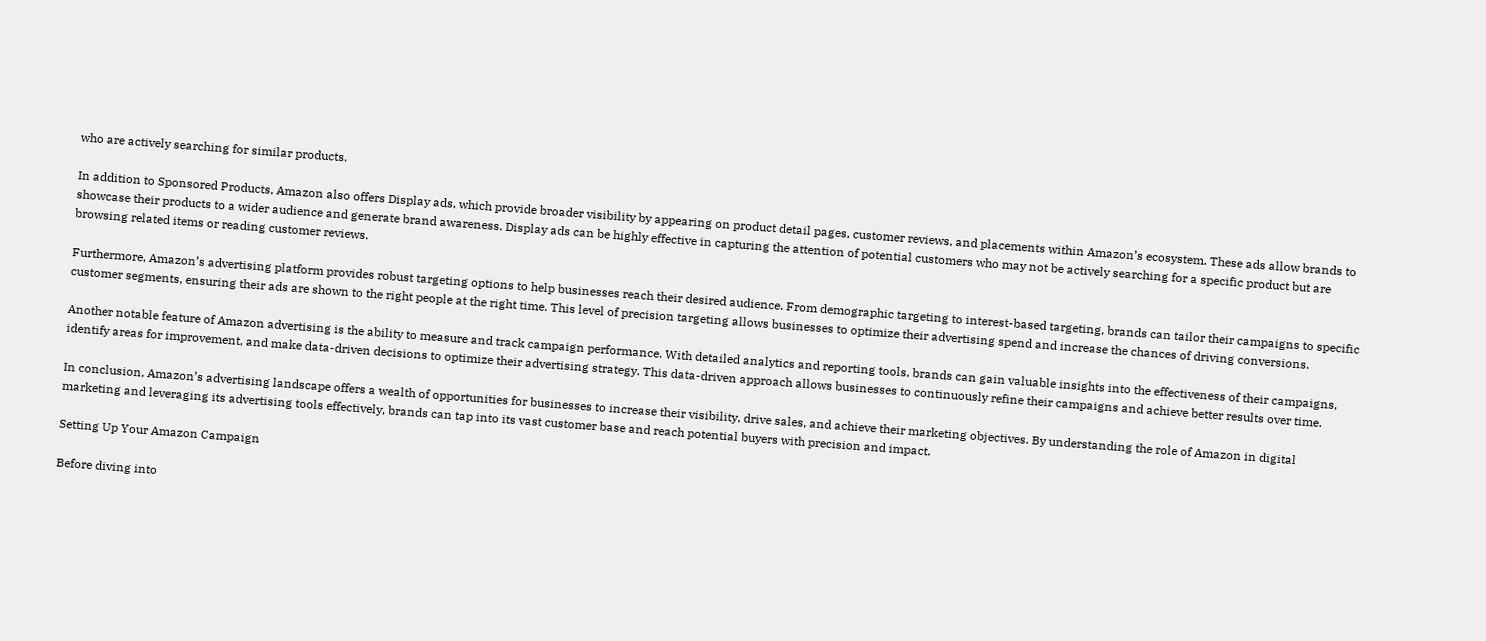who are actively searching for similar products.

In addition to Sponsored Products, Amazon also offers Display ads, which provide broader visibility by appearing on product detail pages, customer reviews, and placements within Amazon’s ecosystem. These ads allow brands to showcase their products to a wider audience and generate brand awareness. Display ads can be highly effective in capturing the attention of potential customers who may not be actively searching for a specific product but are browsing related items or reading customer reviews.

Furthermore, Amazon’s advertising platform provides robust targeting options to help businesses reach their desired audience. From demographic targeting to interest-based targeting, brands can tailor their campaigns to specific customer segments, ensuring their ads are shown to the right people at the right time. This level of precision targeting allows businesses to optimize their advertising spend and increase the chances of driving conversions.

Another notable feature of Amazon advertising is the ability to measure and track campaign performance. With detailed analytics and reporting tools, brands can gain valuable insights into the effectiveness of their campaigns, identify areas for improvement, and make data-driven decisions to optimize their advertising strategy. This data-driven approach allows businesses to continuously refine their campaigns and achieve better results over time.

In conclusion, Amazon’s advertising landscape offers a wealth of opportunities for businesses to increase their visibility, drive sales, and achieve their marketing objectives. By understanding the role of Amazon in digital marketing and leveraging its advertising tools effectively, brands can tap into its vast customer base and reach potential buyers with precision and impact.

Setting Up Your Amazon Campaign

Before diving into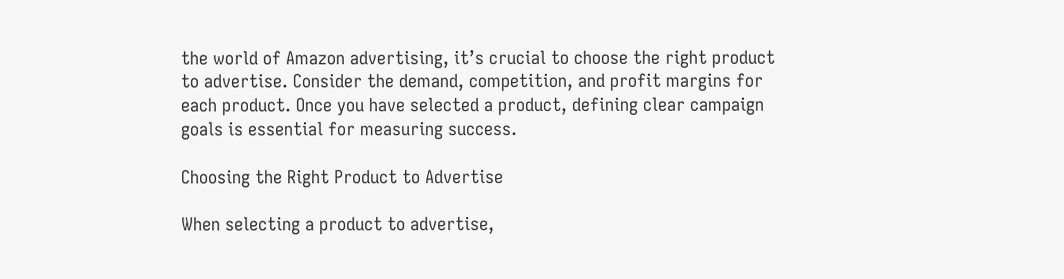the world of Amazon advertising, it’s crucial to choose the right product to advertise. Consider the demand, competition, and profit margins for each product. Once you have selected a product, defining clear campaign goals is essential for measuring success.

Choosing the Right Product to Advertise

When selecting a product to advertise,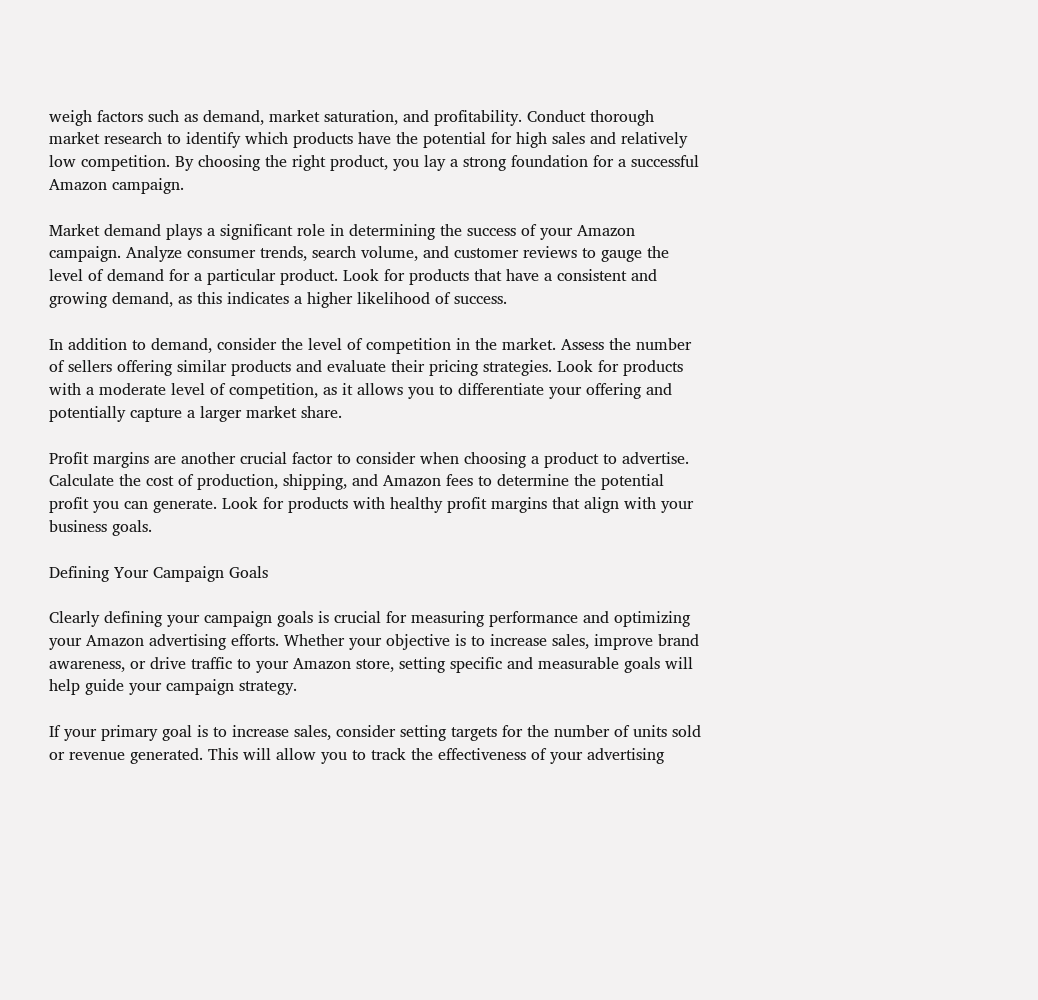weigh factors such as demand, market saturation, and profitability. Conduct thorough market research to identify which products have the potential for high sales and relatively low competition. By choosing the right product, you lay a strong foundation for a successful Amazon campaign.

Market demand plays a significant role in determining the success of your Amazon campaign. Analyze consumer trends, search volume, and customer reviews to gauge the level of demand for a particular product. Look for products that have a consistent and growing demand, as this indicates a higher likelihood of success.

In addition to demand, consider the level of competition in the market. Assess the number of sellers offering similar products and evaluate their pricing strategies. Look for products with a moderate level of competition, as it allows you to differentiate your offering and potentially capture a larger market share.

Profit margins are another crucial factor to consider when choosing a product to advertise. Calculate the cost of production, shipping, and Amazon fees to determine the potential profit you can generate. Look for products with healthy profit margins that align with your business goals.

Defining Your Campaign Goals

Clearly defining your campaign goals is crucial for measuring performance and optimizing your Amazon advertising efforts. Whether your objective is to increase sales, improve brand awareness, or drive traffic to your Amazon store, setting specific and measurable goals will help guide your campaign strategy.

If your primary goal is to increase sales, consider setting targets for the number of units sold or revenue generated. This will allow you to track the effectiveness of your advertising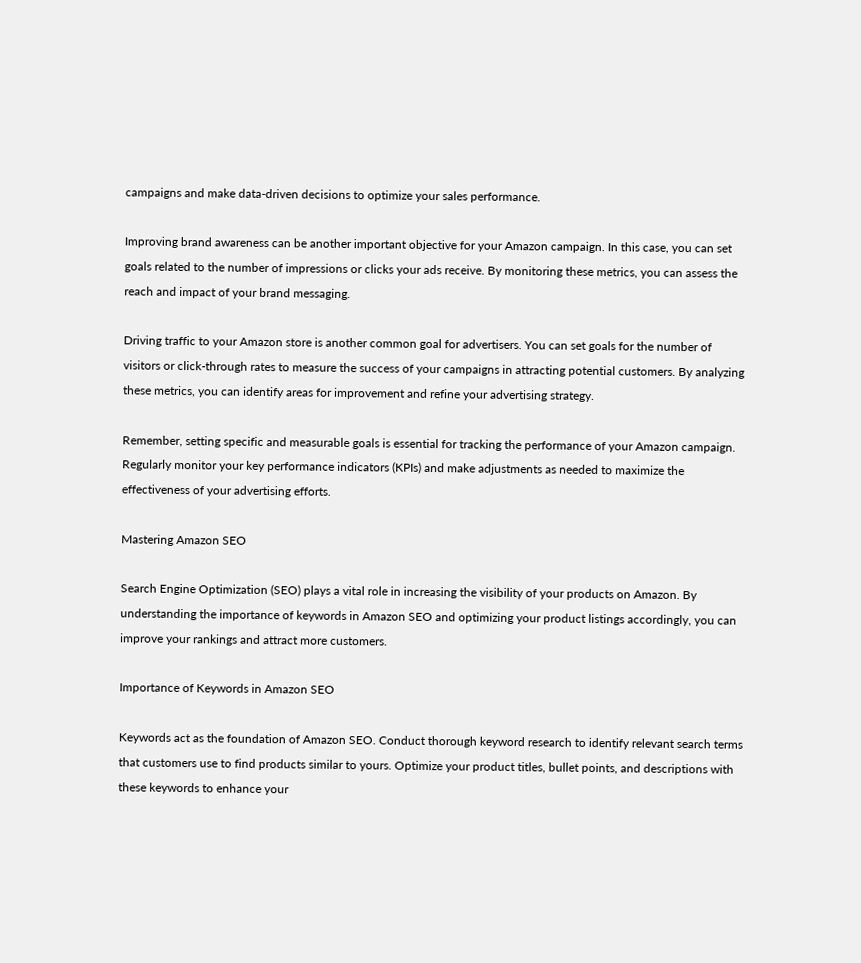campaigns and make data-driven decisions to optimize your sales performance.

Improving brand awareness can be another important objective for your Amazon campaign. In this case, you can set goals related to the number of impressions or clicks your ads receive. By monitoring these metrics, you can assess the reach and impact of your brand messaging.

Driving traffic to your Amazon store is another common goal for advertisers. You can set goals for the number of visitors or click-through rates to measure the success of your campaigns in attracting potential customers. By analyzing these metrics, you can identify areas for improvement and refine your advertising strategy.

Remember, setting specific and measurable goals is essential for tracking the performance of your Amazon campaign. Regularly monitor your key performance indicators (KPIs) and make adjustments as needed to maximize the effectiveness of your advertising efforts.

Mastering Amazon SEO

Search Engine Optimization (SEO) plays a vital role in increasing the visibility of your products on Amazon. By understanding the importance of keywords in Amazon SEO and optimizing your product listings accordingly, you can improve your rankings and attract more customers.

Importance of Keywords in Amazon SEO

Keywords act as the foundation of Amazon SEO. Conduct thorough keyword research to identify relevant search terms that customers use to find products similar to yours. Optimize your product titles, bullet points, and descriptions with these keywords to enhance your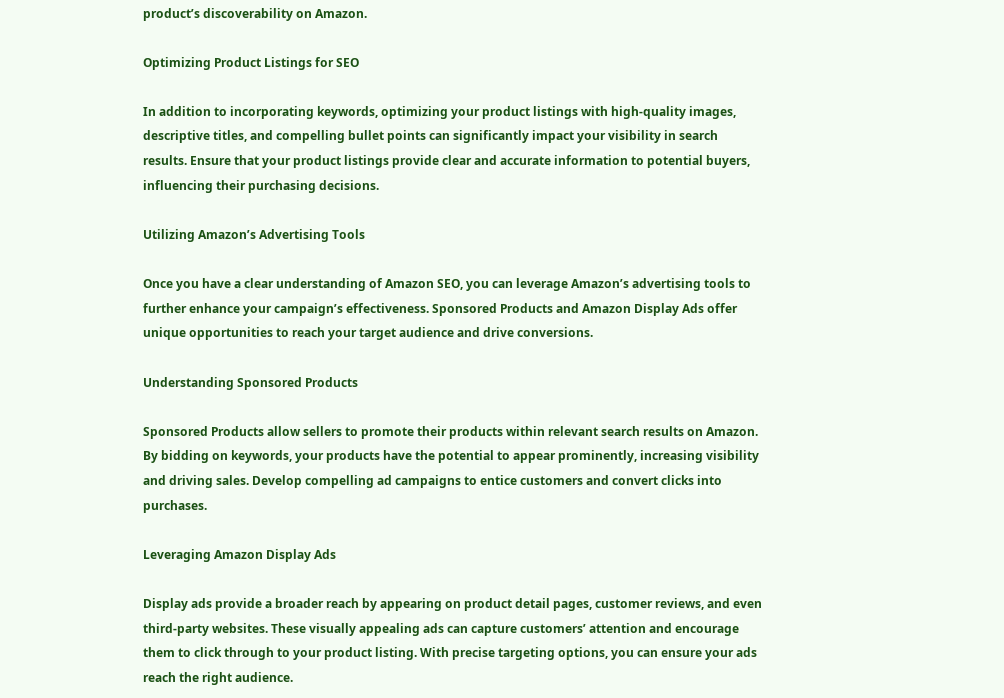product’s discoverability on Amazon.

Optimizing Product Listings for SEO

In addition to incorporating keywords, optimizing your product listings with high-quality images, descriptive titles, and compelling bullet points can significantly impact your visibility in search results. Ensure that your product listings provide clear and accurate information to potential buyers, influencing their purchasing decisions.

Utilizing Amazon’s Advertising Tools

Once you have a clear understanding of Amazon SEO, you can leverage Amazon’s advertising tools to further enhance your campaign’s effectiveness. Sponsored Products and Amazon Display Ads offer unique opportunities to reach your target audience and drive conversions.

Understanding Sponsored Products

Sponsored Products allow sellers to promote their products within relevant search results on Amazon. By bidding on keywords, your products have the potential to appear prominently, increasing visibility and driving sales. Develop compelling ad campaigns to entice customers and convert clicks into purchases.

Leveraging Amazon Display Ads

Display ads provide a broader reach by appearing on product detail pages, customer reviews, and even third-party websites. These visually appealing ads can capture customers’ attention and encourage them to click through to your product listing. With precise targeting options, you can ensure your ads reach the right audience.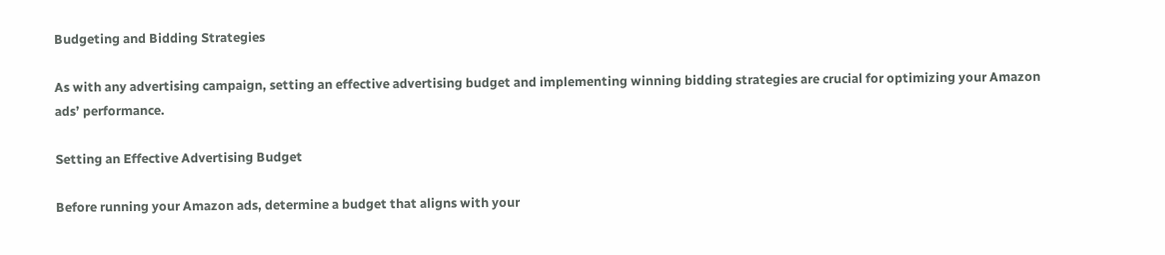Budgeting and Bidding Strategies

As with any advertising campaign, setting an effective advertising budget and implementing winning bidding strategies are crucial for optimizing your Amazon ads’ performance.

Setting an Effective Advertising Budget

Before running your Amazon ads, determine a budget that aligns with your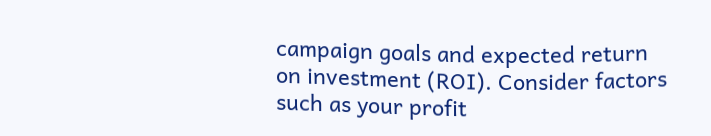campaign goals and expected return on investment (ROI). Consider factors such as your profit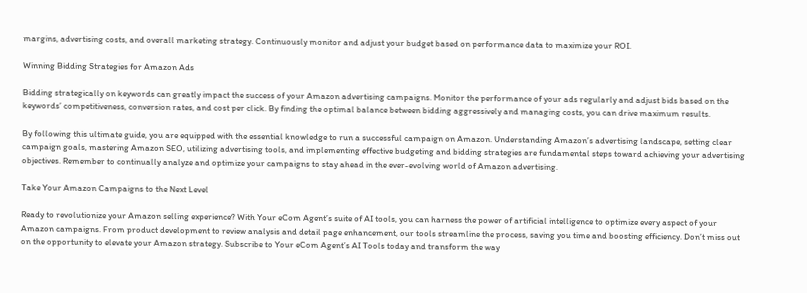margins, advertising costs, and overall marketing strategy. Continuously monitor and adjust your budget based on performance data to maximize your ROI.

Winning Bidding Strategies for Amazon Ads

Bidding strategically on keywords can greatly impact the success of your Amazon advertising campaigns. Monitor the performance of your ads regularly and adjust bids based on the keywords’ competitiveness, conversion rates, and cost per click. By finding the optimal balance between bidding aggressively and managing costs, you can drive maximum results.

By following this ultimate guide, you are equipped with the essential knowledge to run a successful campaign on Amazon. Understanding Amazon’s advertising landscape, setting clear campaign goals, mastering Amazon SEO, utilizing advertising tools, and implementing effective budgeting and bidding strategies are fundamental steps toward achieving your advertising objectives. Remember to continually analyze and optimize your campaigns to stay ahead in the ever-evolving world of Amazon advertising.

Take Your Amazon Campaigns to the Next Level

Ready to revolutionize your Amazon selling experience? With Your eCom Agent’s suite of AI tools, you can harness the power of artificial intelligence to optimize every aspect of your Amazon campaigns. From product development to review analysis and detail page enhancement, our tools streamline the process, saving you time and boosting efficiency. Don’t miss out on the opportunity to elevate your Amazon strategy. Subscribe to Your eCom Agent’s AI Tools today and transform the way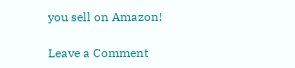you sell on Amazon!

Leave a Comment